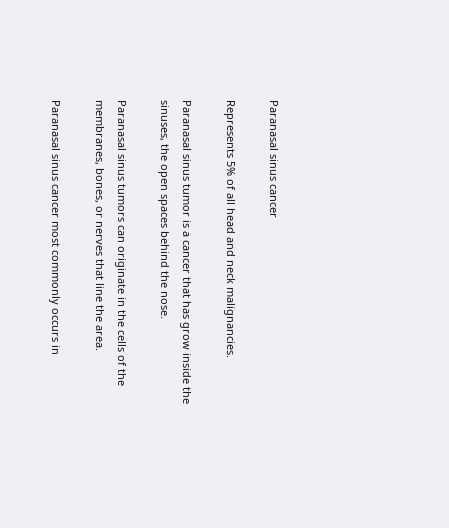Paranasal sinus cancer

Represents 5% of all head and neck malignancies.

Paranasal sinus tumor is a cancer that has grow inside the sinuses, the open spaces behind the nose.

Paranasal sinus tumors can originate in the cells of the membranes, bones, or nerves that line the area.

Paranasal sinus cancer most commonly occurs in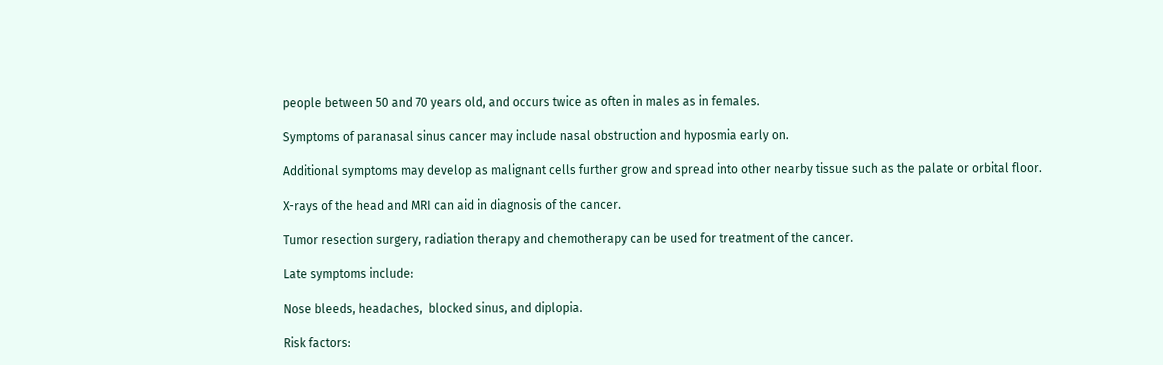people between 50 and 70 years old, and occurs twice as often in males as in females.

Symptoms of paranasal sinus cancer may include nasal obstruction and hyposmia early on.

Additional symptoms may develop as malignant cells further grow and spread into other nearby tissue such as the palate or orbital floor.

X-rays of the head and MRI can aid in diagnosis of the cancer.

Tumor resection surgery, radiation therapy and chemotherapy can be used for treatment of the cancer.

Late symptoms include:

Nose bleeds, headaches,  blocked sinus, and diplopia.

Risk factors: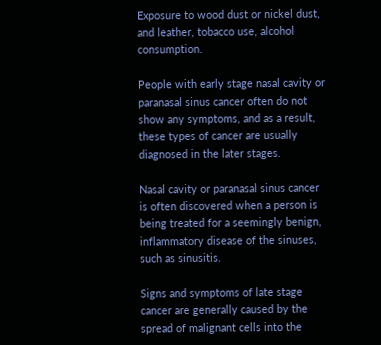Exposure to wood dust or nickel dust, and leather, tobacco use, alcohol consumption.

People with early stage nasal cavity or paranasal sinus cancer often do not show any symptoms, and as a result, these types of cancer are usually diagnosed in the later stages.

Nasal cavity or paranasal sinus cancer is often discovered when a person is being treated for a seemingly benign, inflammatory disease of the sinuses, such as sinusitis.

Signs and symptoms of late stage cancer are generally caused by the spread of malignant cells into the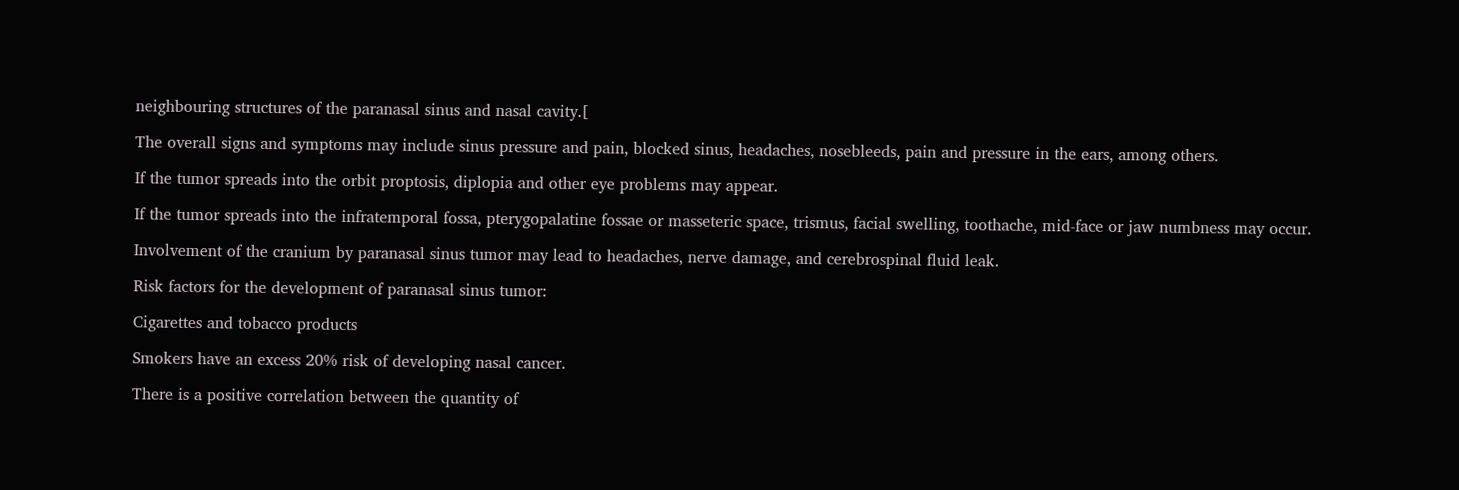neighbouring structures of the paranasal sinus and nasal cavity.[

The overall signs and symptoms may include sinus pressure and pain, blocked sinus, headaches, nosebleeds, pain and pressure in the ears, among others.

If the tumor spreads into the orbit proptosis, diplopia and other eye problems may appear.

If the tumor spreads into the infratemporal fossa, pterygopalatine fossae or masseteric space, trismus, facial swelling, toothache, mid-face or jaw numbness may occur.

Involvement of the cranium by paranasal sinus tumor may lead to headaches, nerve damage, and cerebrospinal fluid leak.

Risk factors for the development of paranasal sinus tumor:

Cigarettes and tobacco products

Smokers have an excess 20% risk of developing nasal cancer.

There is a positive correlation between the quantity of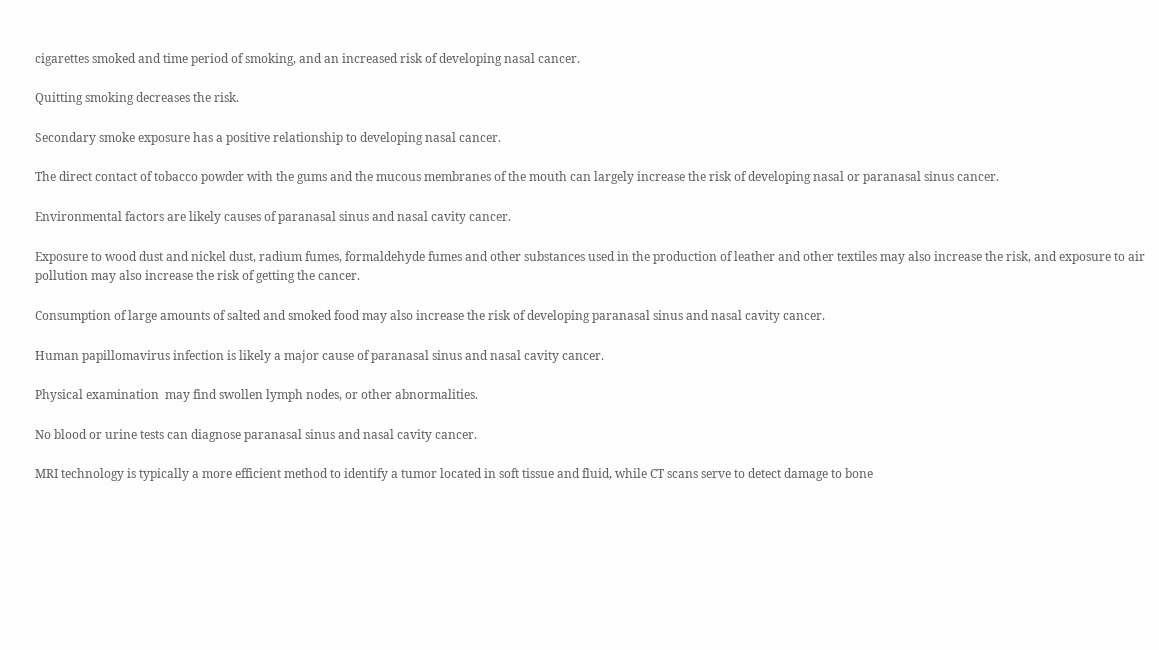cigarettes smoked and time period of smoking, and an increased risk of developing nasal cancer.

Quitting smoking decreases the risk.

Secondary smoke exposure has a positive relationship to developing nasal cancer.

The direct contact of tobacco powder with the gums and the mucous membranes of the mouth can largely increase the risk of developing nasal or paranasal sinus cancer.

Environmental factors are likely causes of paranasal sinus and nasal cavity cancer.

Exposure to wood dust and nickel dust, radium fumes, formaldehyde fumes and other substances used in the production of leather and other textiles may also increase the risk, and exposure to air pollution may also increase the risk of getting the cancer.

Consumption of large amounts of salted and smoked food may also increase the risk of developing paranasal sinus and nasal cavity cancer.

Human papillomavirus infection is likely a major cause of paranasal sinus and nasal cavity cancer.

Physical examination  may find swollen lymph nodes, or other abnormalities.

No blood or urine tests can diagnose paranasal sinus and nasal cavity cancer.

MRI technology is typically a more efficient method to identify a tumor located in soft tissue and fluid, while CT scans serve to detect damage to bone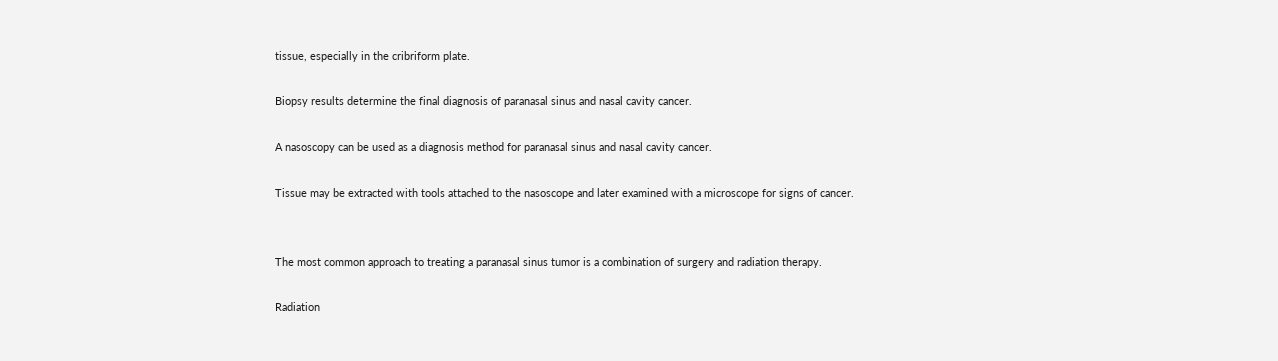tissue, especially in the cribriform plate.

Biopsy results determine the final diagnosis of paranasal sinus and nasal cavity cancer.

A nasoscopy can be used as a diagnosis method for paranasal sinus and nasal cavity cancer.

Tissue may be extracted with tools attached to the nasoscope and later examined with a microscope for signs of cancer.


The most common approach to treating a paranasal sinus tumor is a combination of surgery and radiation therapy.

Radiation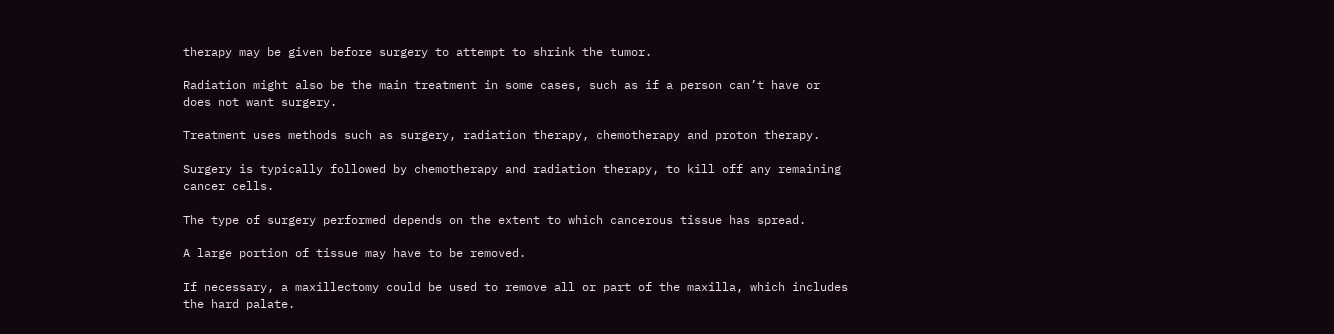therapy may be given before surgery to attempt to shrink the tumor.

Radiation might also be the main treatment in some cases, such as if a person can’t have or does not want surgery.

Treatment uses methods such as surgery, radiation therapy, chemotherapy and proton therapy.

Surgery is typically followed by chemotherapy and radiation therapy, to kill off any remaining cancer cells.

The type of surgery performed depends on the extent to which cancerous tissue has spread.

A large portion of tissue may have to be removed.

If necessary, a maxillectomy could be used to remove all or part of the maxilla, which includes the hard palate.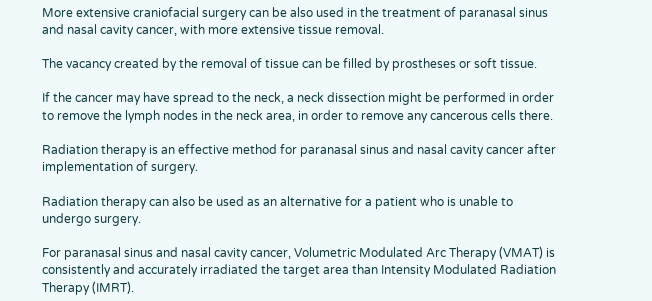More extensive craniofacial surgery can be also used in the treatment of paranasal sinus and nasal cavity cancer, with more extensive tissue removal.

The vacancy created by the removal of tissue can be filled by prostheses or soft tissue.

If the cancer may have spread to the neck, a neck dissection might be performed in order to remove the lymph nodes in the neck area, in order to remove any cancerous cells there.

Radiation therapy is an effective method for paranasal sinus and nasal cavity cancer after implementation of surgery.

Radiation therapy can also be used as an alternative for a patient who is unable to undergo surgery.

For paranasal sinus and nasal cavity cancer, Volumetric Modulated Arc Therapy (VMAT) is consistently and accurately irradiated the target area than Intensity Modulated Radiation Therapy (IMRT).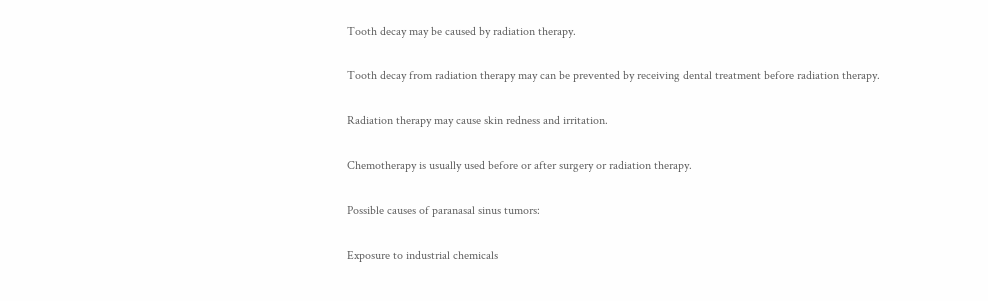Tooth decay may be caused by radiation therapy.

Tooth decay from radiation therapy may can be prevented by receiving dental treatment before radiation therapy.

Radiation therapy may cause skin redness and irritation.

Chemotherapy is usually used before or after surgery or radiation therapy.

Possible causes of paranasal sinus tumors:

Exposure to industrial chemicals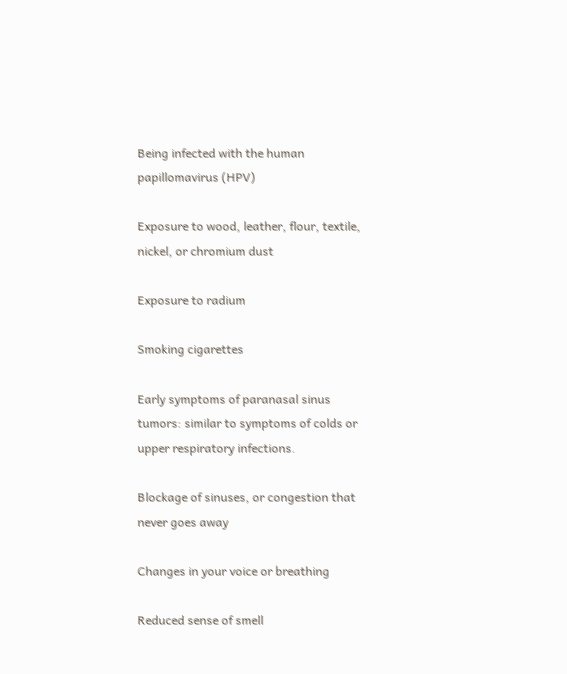Being infected with the human papillomavirus (HPV)

Exposure to wood, leather, flour, textile, nickel, or chromium dust

Exposure to radium

Smoking cigarettes

Early symptoms of paranasal sinus tumors: similar to symptoms of colds or upper respiratory infections.

Blockage of sinuses, or congestion that never goes away

Changes in your voice or breathing

Reduced sense of smell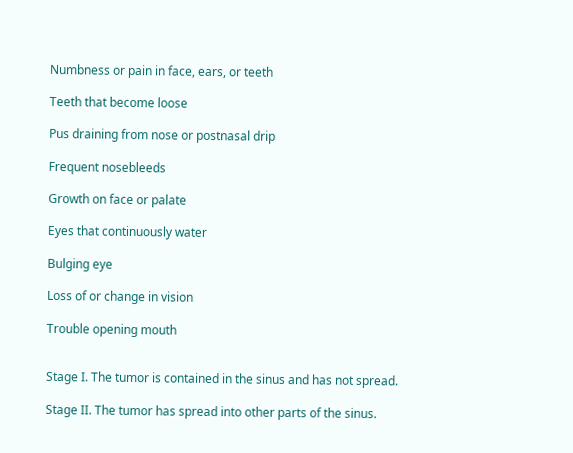Numbness or pain in face, ears, or teeth

Teeth that become loose

Pus draining from nose or postnasal drip

Frequent nosebleeds

Growth on face or palate

Eyes that continuously water

Bulging eye

Loss of or change in vision

Trouble opening mouth


Stage I. The tumor is contained in the sinus and has not spread.

Stage II. The tumor has spread into other parts of the sinus.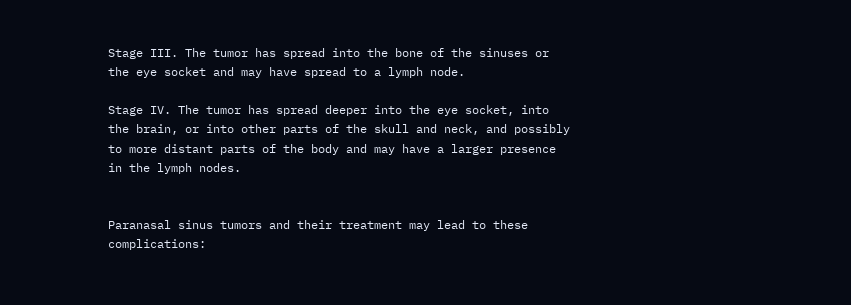Stage III. The tumor has spread into the bone of the sinuses or the eye socket and may have spread to a lymph node.

Stage IV. The tumor has spread deeper into the eye socket, into the brain, or into other parts of the skull and neck, and possibly to more distant parts of the body and may have a larger presence in the lymph nodes.


Paranasal sinus tumors and their treatment may lead to these complications: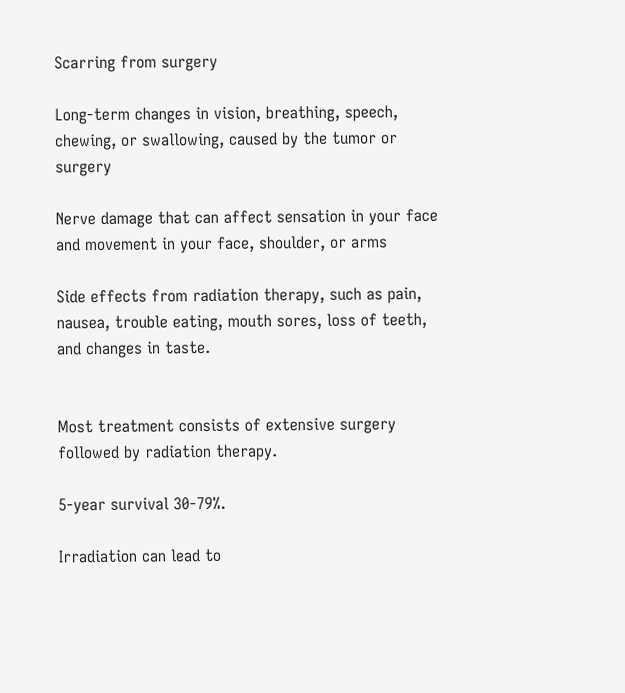Scarring from surgery

Long-term changes in vision, breathing, speech, chewing, or swallowing, caused by the tumor or surgery

Nerve damage that can affect sensation in your face and movement in your face, shoulder, or arms

Side effects from radiation therapy, such as pain, nausea, trouble eating, mouth sores, loss of teeth, and changes in taste.


Most treatment consists of extensive surgery followed by radiation therapy.

5-year survival 30-79%.

Irradiation can lead to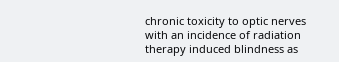chronic toxicity to optic nerves with an incidence of radiation therapy induced blindness as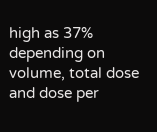high as 37% depending on volume, total dose and dose per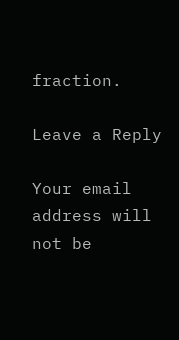fraction.

Leave a Reply

Your email address will not be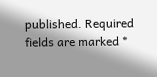published. Required fields are marked *